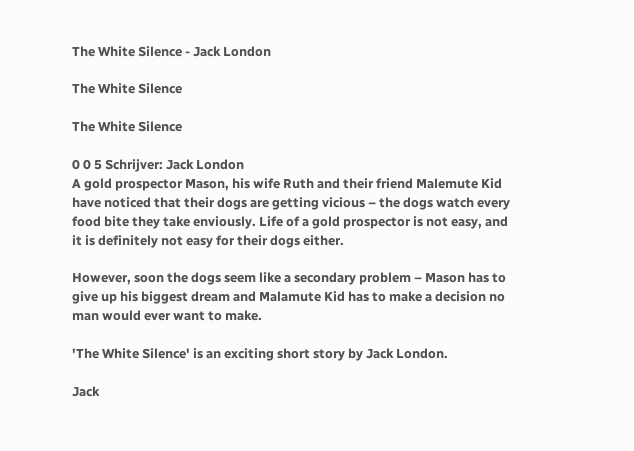The White Silence - Jack London

The White Silence

The White Silence

0 0 5 Schrijver: Jack London
A gold prospector Mason, his wife Ruth and their friend Malemute Kid have noticed that their dogs are getting vicious – the dogs watch every food bite they take enviously. Life of a gold prospector is not easy, and it is definitely not easy for their dogs either.

However, soon the dogs seem like a secondary problem – Mason has to give up his biggest dream and Malamute Kid has to make a decision no man would ever want to make.

'The White Silence' is an exciting short story by Jack London.

Jack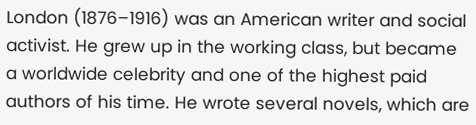London (1876–1916) was an American writer and social activist. He grew up in the working class, but became a worldwide celebrity and one of the highest paid authors of his time. He wrote several novels, which are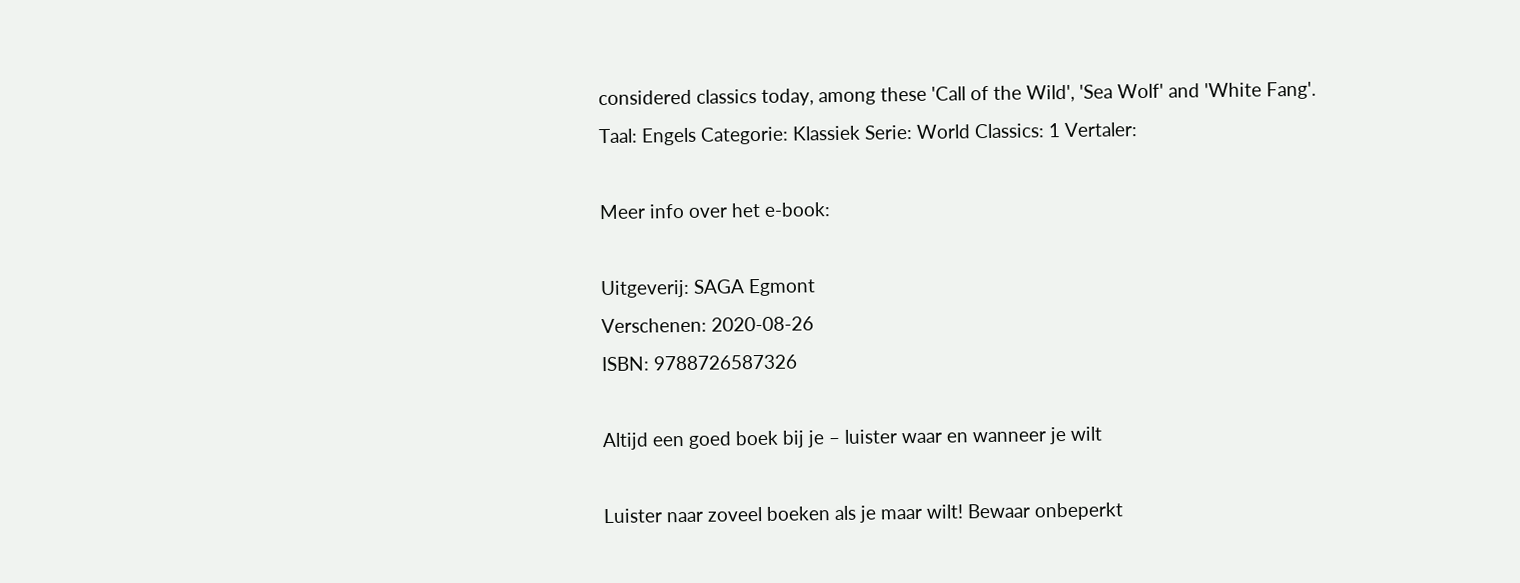considered classics today, among these 'Call of the Wild', 'Sea Wolf' and 'White Fang'.
Taal: Engels Categorie: Klassiek Serie: World Classics: 1 Vertaler:

Meer info over het e-book:

Uitgeverij: SAGA Egmont
Verschenen: 2020-08-26
ISBN: 9788726587326

Altijd een goed boek bij je – luister waar en wanneer je wilt

Luister naar zoveel boeken als je maar wilt! Bewaar onbeperkt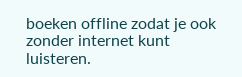boeken offline zodat je ook zonder internet kunt luisteren.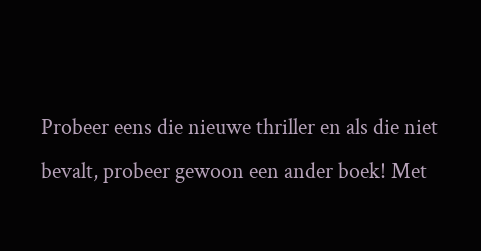Probeer eens die nieuwe thriller en als die niet bevalt, probeer gewoon een ander boek! Met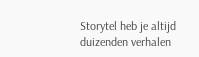Storytel heb je altijd duizenden verhalen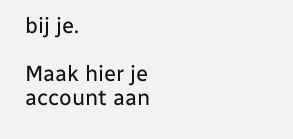bij je.

Maak hier je account aan